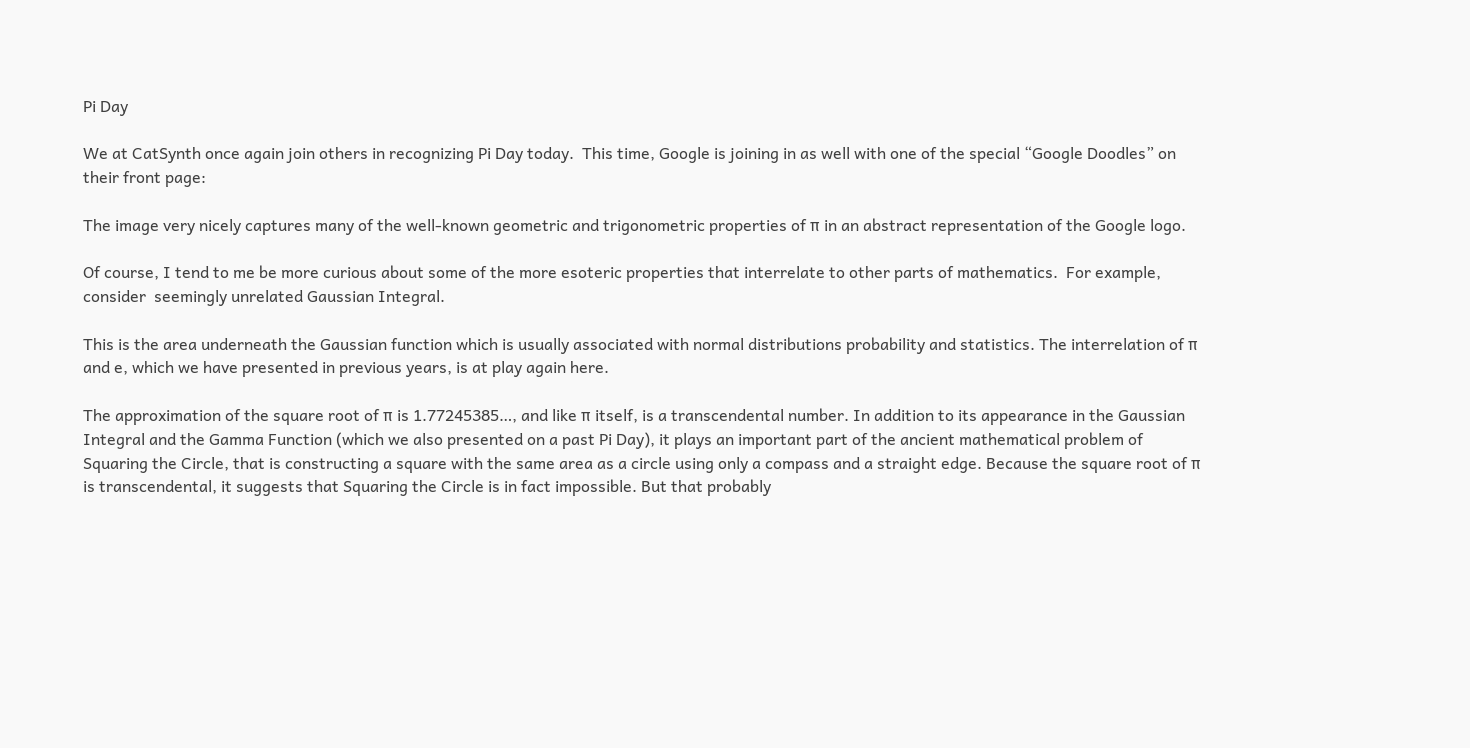Pi Day

We at CatSynth once again join others in recognizing Pi Day today.  This time, Google is joining in as well with one of the special “Google Doodles” on their front page:

The image very nicely captures many of the well-known geometric and trigonometric properties of π in an abstract representation of the Google logo.

Of course, I tend to me be more curious about some of the more esoteric properties that interrelate to other parts of mathematics.  For example, consider  seemingly unrelated Gaussian Integral.

This is the area underneath the Gaussian function which is usually associated with normal distributions probability and statistics. The interrelation of π and e, which we have presented in previous years, is at play again here.

The approximation of the square root of π is 1.77245385…, and like π itself, is a transcendental number. In addition to its appearance in the Gaussian Integral and the Gamma Function (which we also presented on a past Pi Day), it plays an important part of the ancient mathematical problem of Squaring the Circle, that is constructing a square with the same area as a circle using only a compass and a straight edge. Because the square root of π is transcendental, it suggests that Squaring the Circle is in fact impossible. But that probably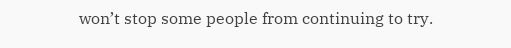won’t stop some people from continuing to try.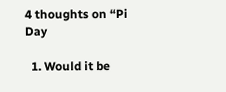4 thoughts on “Pi Day

  1. Would it be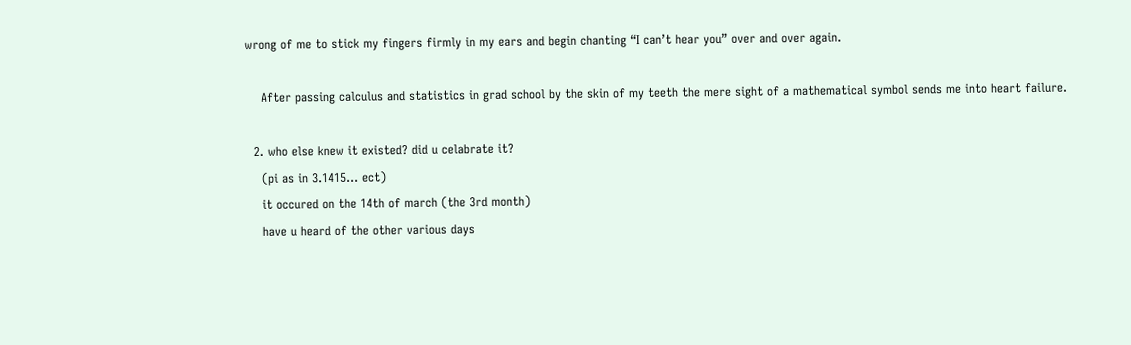wrong of me to stick my fingers firmly in my ears and begin chanting “I can’t hear you” over and over again.

    After passing calculus and statistics in grad school by the skin of my teeth the mere sight of a mathematical symbol sends me into heart failure.

  2. who else knew it existed? did u celabrate it?
    (pi as in 3.1415… ect)
    it occured on the 14th of march (the 3rd month)
    have u heard of the other various days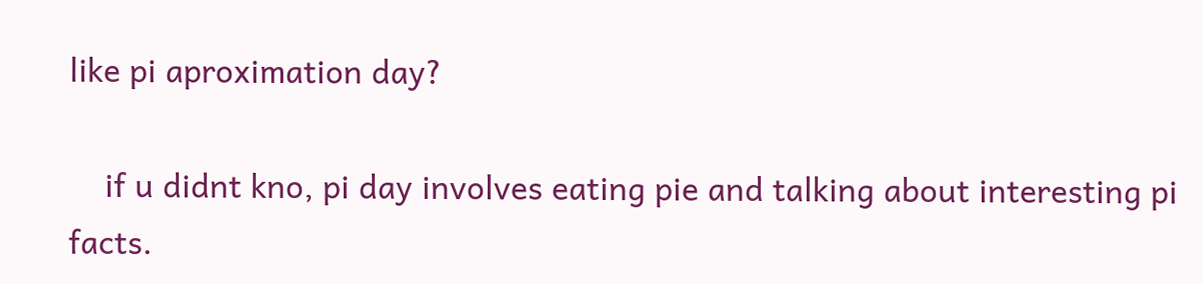like pi aproximation day?

    if u didnt kno, pi day involves eating pie and talking about interesting pi facts.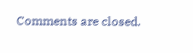Comments are closed.